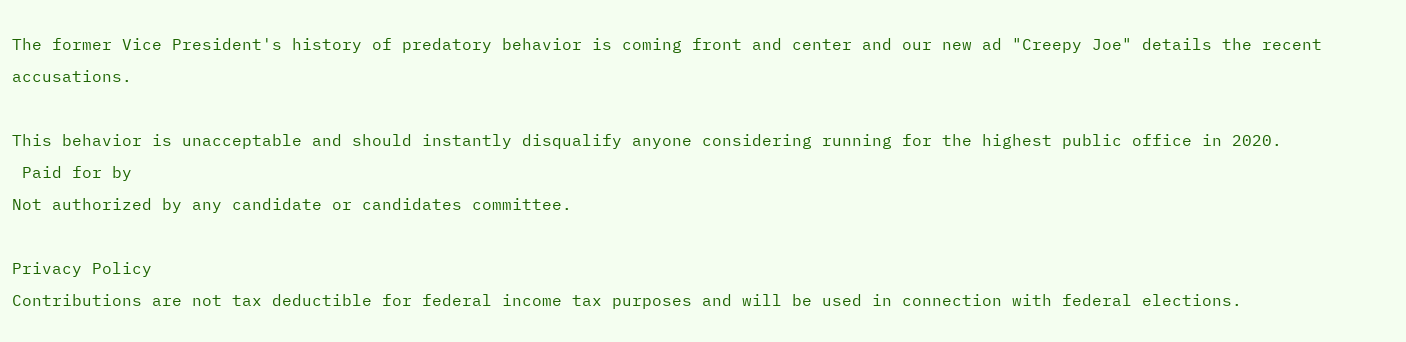The former Vice President's history of predatory behavior is coming front and center and our new ad "Creepy Joe" details the recent accusations.

This behavior is unacceptable and should instantly disqualify anyone considering running for the highest public office in 2020.
 Paid for by
Not authorized by any candidate or candidates committee.

Privacy Policy
Contributions are not tax deductible for federal income tax purposes and will be used in connection with federal elections.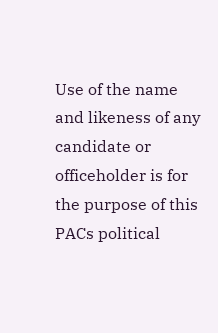Use of the name and likeness of any candidate or officeholder is for the purpose of this PACs political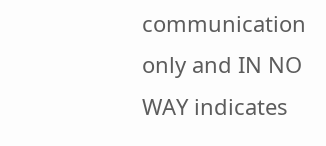communication only and IN NO WAY indicates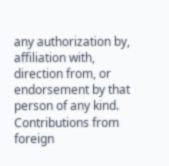any authorization by, affiliation with, direction from, or endorsement by that person of any kind. Contributions from foreign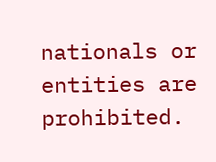nationals or entities are prohibited.